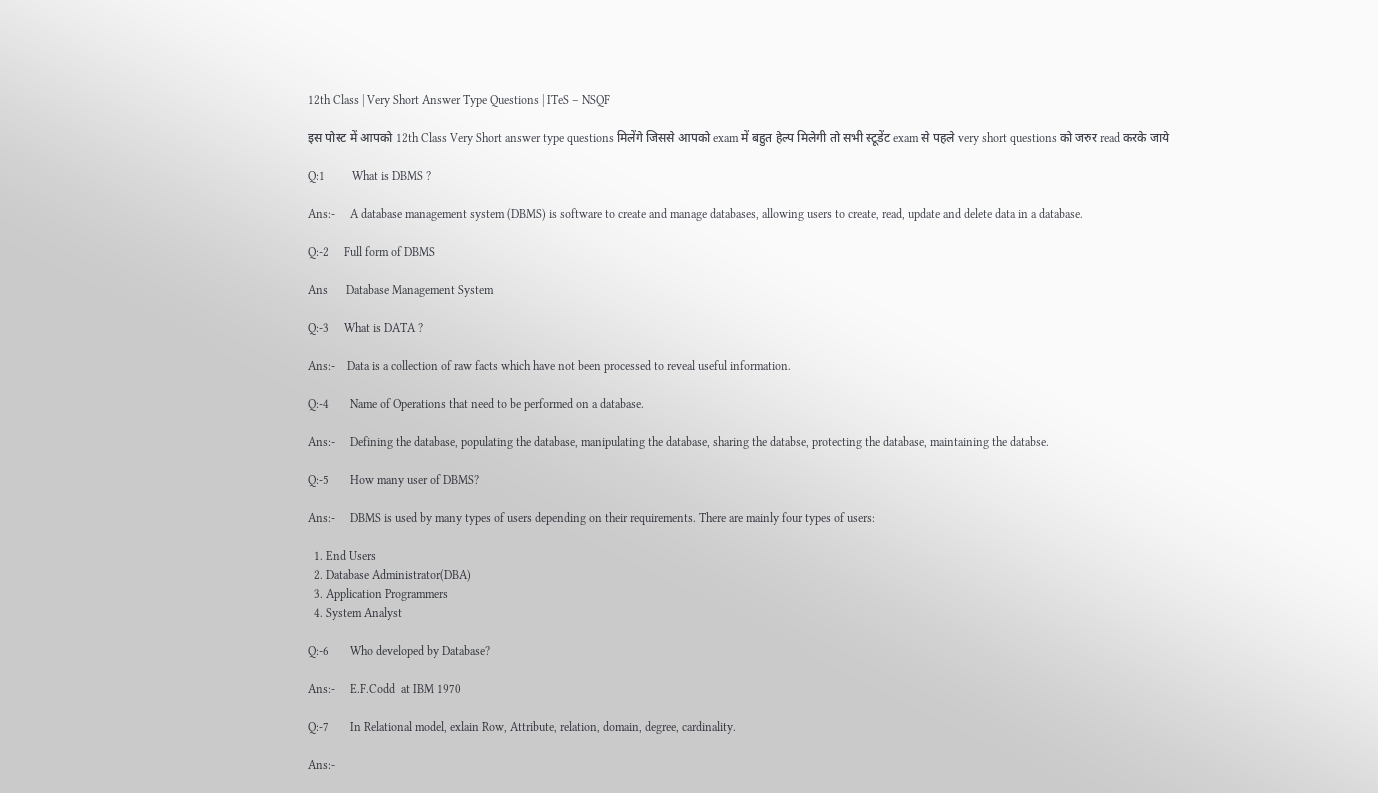12th Class | Very Short Answer Type Questions | ITeS – NSQF

इस पोस्ट में आपको 12th Class Very Short answer type questions मिलेंगे जिससे आपको exam में बहुत हेल्प मिलेगी तो सभी स्टूडेंट exam से पहले very short questions को जरुर read करके जाये

Q:1         What is DBMS ?

Ans:-     A database management system (DBMS) is software to create and manage databases, allowing users to create, read, update and delete data in a database.

Q:-2     Full form of DBMS

Ans      Database Management System

Q:-3     What is DATA ?

Ans:-    Data is a collection of raw facts which have not been processed to reveal useful information.

Q:-4       Name of Operations that need to be performed on a database.

Ans:-     Defining the database, populating the database, manipulating the database, sharing the databse, protecting the database, maintaining the databse.

Q:-5       How many user of DBMS?

Ans:-     DBMS is used by many types of users depending on their requirements. There are mainly four types of users:

  1. End Users
  2. Database Administrator(DBA)
  3. Application Programmers
  4. System Analyst

Q:-6       Who developed by Database?

Ans:-     E.F.Codd  at IBM 1970

Q:-7       In Relational model, exlain Row, Attribute, relation, domain, degree, cardinality.

Ans:-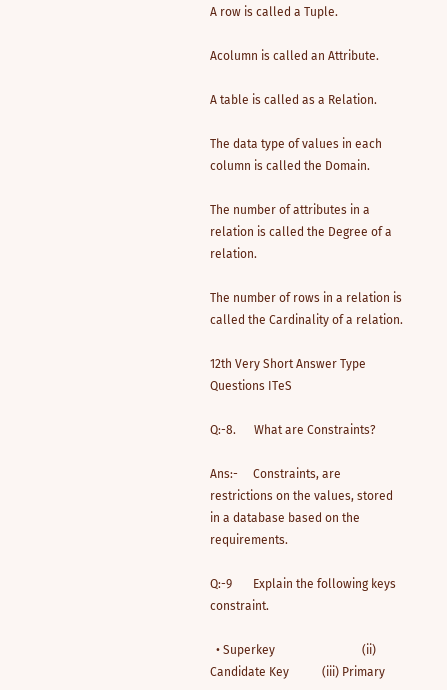A row is called a Tuple.

Acolumn is called an Attribute.

A table is called as a Relation.

The data type of values in each column is called the Domain.

The number of attributes in a relation is called the Degree of a relation.

The number of rows in a relation is called the Cardinality of a relation.

12th Very Short Answer Type Questions ITeS

Q:-8.      What are Constraints?

Ans:-     Constraints, are restrictions on the values, stored in a database based on the requirements.

Q:-9       Explain the following keys constraint.

  • Superkey                             (ii)  Candidate Key           (iii) Primary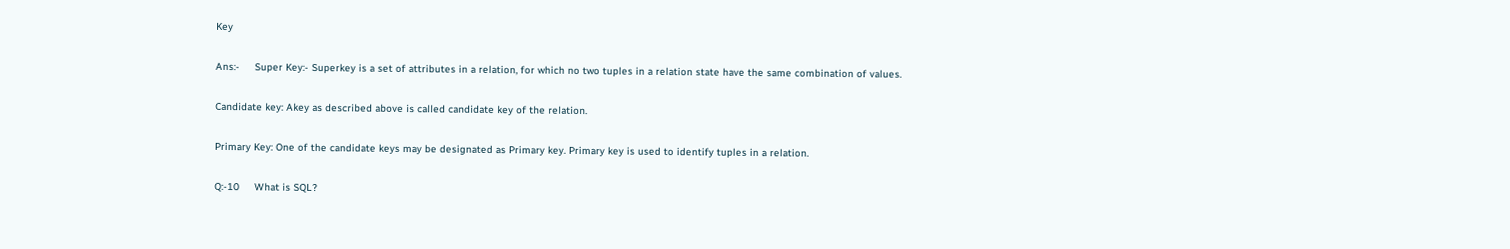Key

Ans:-     Super Key:- Superkey is a set of attributes in a relation, for which no two tuples in a relation state have the same combination of values.

Candidate key: Akey as described above is called candidate key of the relation.

Primary Key: One of the candidate keys may be designated as Primary key. Primary key is used to identify tuples in a relation.

Q:-10     What is SQL?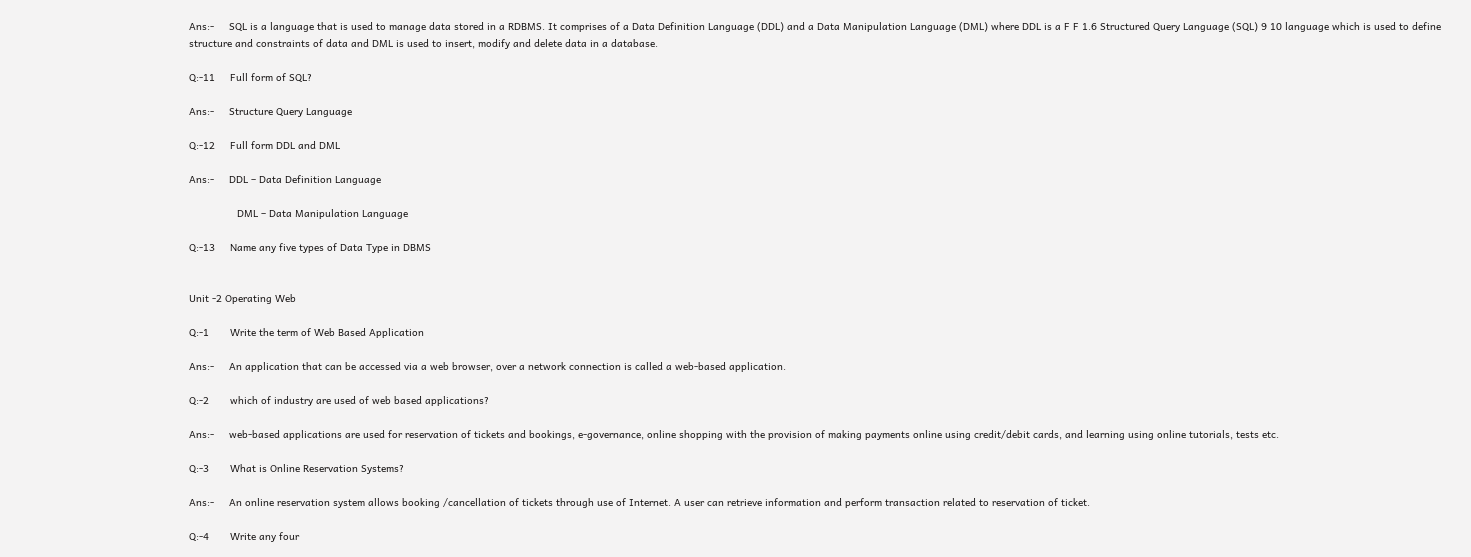Ans:-     SQL is a language that is used to manage data stored in a RDBMS. It comprises of a Data Definition Language (DDL) and a Data Manipulation Language (DML) where DDL is a F F 1.6 Structured Query Language (SQL) 9 10 language which is used to define structure and constraints of data and DML is used to insert, modify and delete data in a database.

Q:-11     Full form of SQL?

Ans:-     Structure Query Language

Q:-12     Full form DDL and DML

Ans:-     DDL – Data Definition Language

                DML – Data Manipulation Language

Q:-13     Name any five types of Data Type in DBMS


Unit -2 Operating Web

Q:-1       Write the term of Web Based Application

Ans:-     An application that can be accessed via a web browser, over a network connection is called a web-based application.

Q:-2       which of industry are used of web based applications?

Ans:-     web-based applications are used for reservation of tickets and bookings, e-governance, online shopping with the provision of making payments online using credit/debit cards, and learning using online tutorials, tests etc.

Q:-3       What is Online Reservation Systems?

Ans:-     An online reservation system allows booking /cancellation of tickets through use of Internet. A user can retrieve information and perform transaction related to reservation of ticket.

Q:-4       Write any four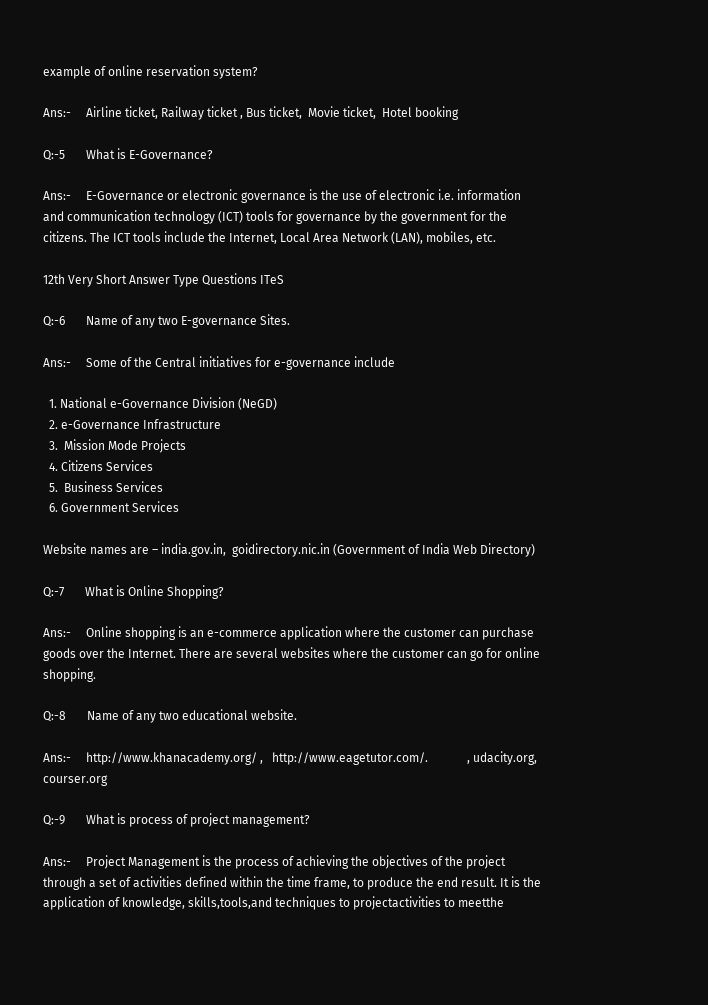example of online reservation system?

Ans:-     Airline ticket, Railway ticket , Bus ticket,  Movie ticket,  Hotel booking

Q:-5       What is E-Governance?

Ans:-     E-Governance or electronic governance is the use of electronic i.e. information and communication technology (ICT) tools for governance by the government for the citizens. The ICT tools include the Internet, Local Area Network (LAN), mobiles, etc.

12th Very Short Answer Type Questions ITeS

Q:-6       Name of any two E-governance Sites.

Ans:-     Some of the Central initiatives for e-governance include

  1. National e-Governance Division (NeGD)
  2. e-Governance Infrastructure
  3.  Mission Mode Projects
  4. Citizens Services
  5.  Business Services
  6. Government Services

Website names are – india.gov.in,  goidirectory.nic.in (Government of India Web Directory)

Q:-7       What is Online Shopping?

Ans:-     Online shopping is an e-commerce application where the customer can purchase goods over the Internet. There are several websites where the customer can go for online shopping.

Q:-8       Name of any two educational website.

Ans:-     http://www.khanacademy.org/ ,   http://www.eagetutor.com/.             , udacity.org, courser.org

Q:-9       What is process of project management?

Ans:-     Project Management is the process of achieving the objectives of the project through a set of activities defined within the time frame, to produce the end result. It is the application of knowledge, skills,tools,and techniques to projectactivities to meetthe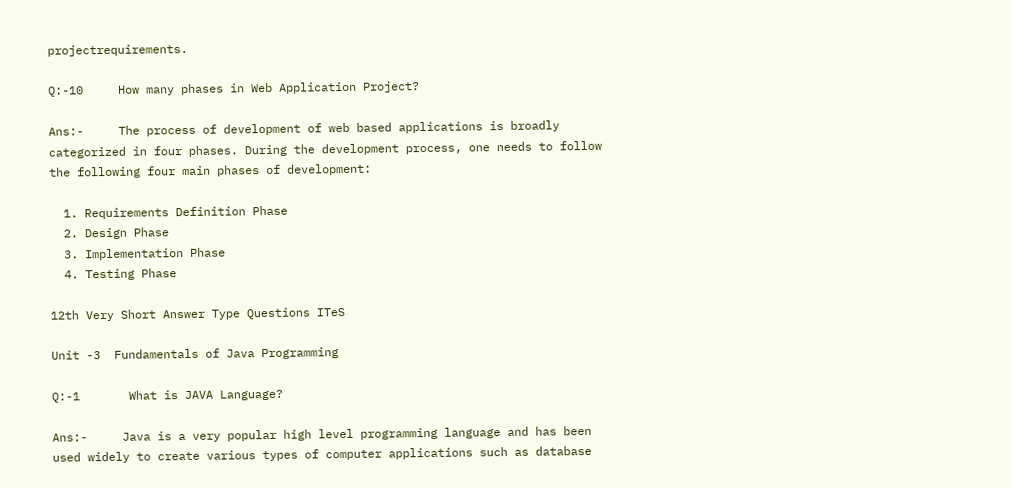projectrequirements.

Q:-10     How many phases in Web Application Project?

Ans:-     The process of development of web based applications is broadly categorized in four phases. During the development process, one needs to follow the following four main phases of development:

  1. Requirements Definition Phase
  2. Design Phase
  3. Implementation Phase
  4. Testing Phase

12th Very Short Answer Type Questions ITeS

Unit -3  Fundamentals of Java Programming

Q:-1       What is JAVA Language?

Ans:-     Java is a very popular high level programming language and has been used widely to create various types of computer applications such as database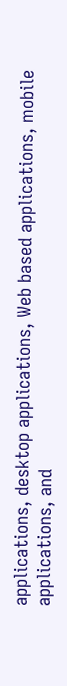applications, desktop applications, Web based applications, mobile applications, and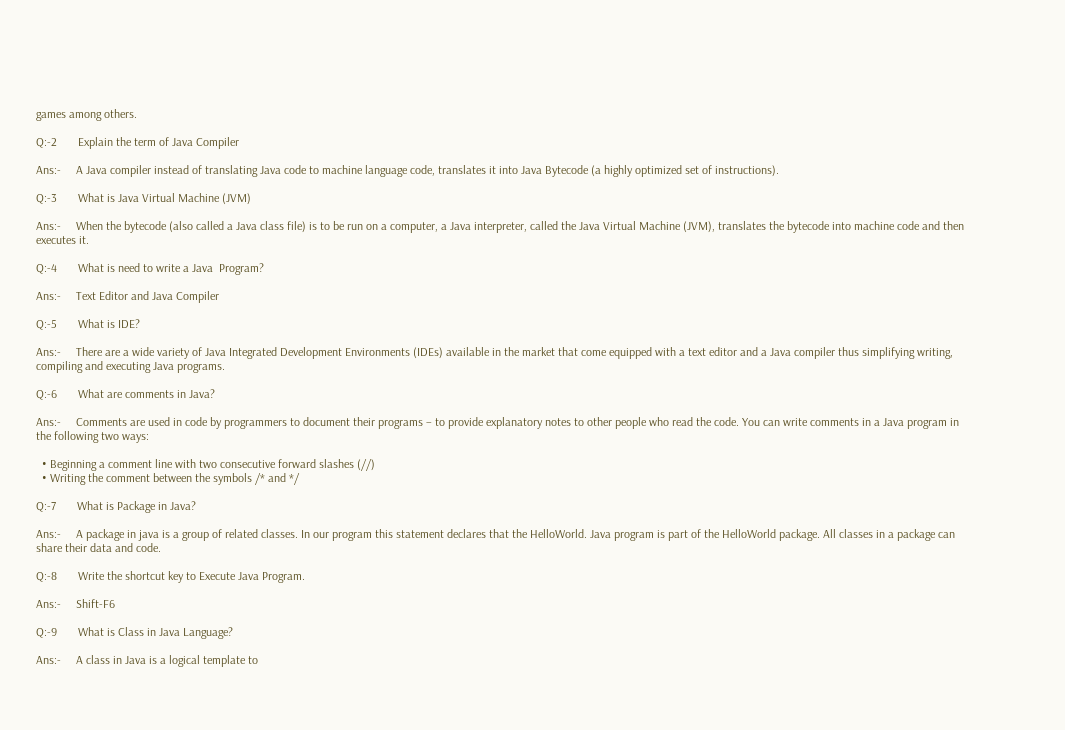games among others.

Q:-2       Explain the term of Java Compiler

Ans:-     A Java compiler instead of translating Java code to machine language code, translates it into Java Bytecode (a highly optimized set of instructions).

Q:-3       What is Java Virtual Machine (JVM)

Ans:-     When the bytecode (also called a Java class file) is to be run on a computer, a Java interpreter, called the Java Virtual Machine (JVM), translates the bytecode into machine code and then executes it.

Q:-4       What is need to write a Java  Program?

Ans:-     Text Editor and Java Compiler

Q:-5       What is IDE?

Ans:-     There are a wide variety of Java Integrated Development Environments (IDEs) available in the market that come equipped with a text editor and a Java compiler thus simplifying writing, compiling and executing Java programs.

Q:-6       What are comments in Java?

Ans:-     Comments are used in code by programmers to document their programs – to provide explanatory notes to other people who read the code. You can write comments in a Java program in the following two ways:

  • Beginning a comment line with two consecutive forward slashes (//)
  • Writing the comment between the symbols /* and */

Q:-7       What is Package in Java?

Ans:-     A package in java is a group of related classes. In our program this statement declares that the HelloWorld. Java program is part of the HelloWorld package. All classes in a package can share their data and code.

Q:-8       Write the shortcut key to Execute Java Program.

Ans:-     Shift-F6

Q:-9       What is Class in Java Language?

Ans:-     A class in Java is a logical template to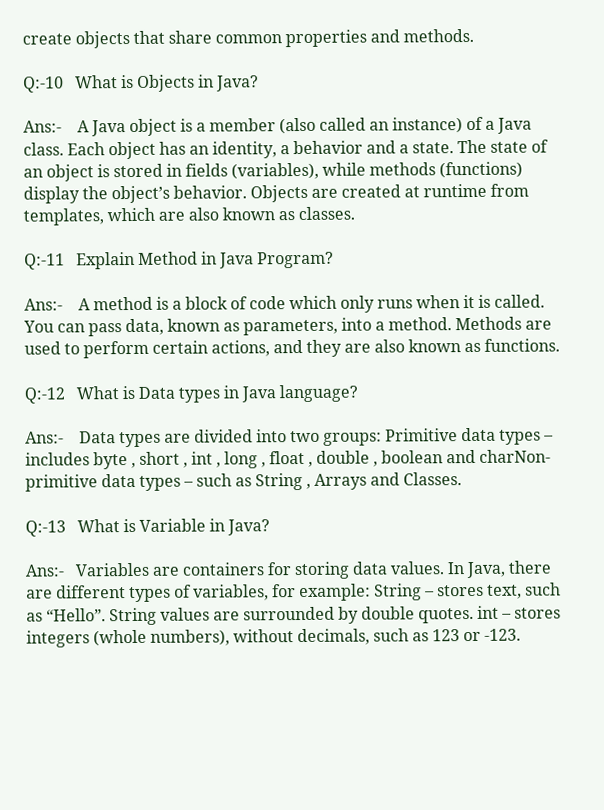create objects that share common properties and methods.

Q:-10   What is Objects in Java?

Ans:-    A Java object is a member (also called an instance) of a Java class. Each object has an identity, a behavior and a state. The state of an object is stored in fields (variables), while methods (functions) display the object’s behavior. Objects are created at runtime from templates, which are also known as classes.

Q:-11   Explain Method in Java Program?

Ans:-    A method is a block of code which only runs when it is called. You can pass data, known as parameters, into a method. Methods are used to perform certain actions, and they are also known as functions.

Q:-12   What is Data types in Java language?

Ans:-    Data types are divided into two groups: Primitive data types – includes byte , short , int , long , float , double , boolean and charNon-primitive data types – such as String , Arrays and Classes.

Q:-13   What is Variable in Java?

Ans:-   Variables are containers for storing data values. In Java, there are different types of variables, for example: String – stores text, such as “Hello”. String values are surrounded by double quotes. int – stores integers (whole numbers), without decimals, such as 123 or -123.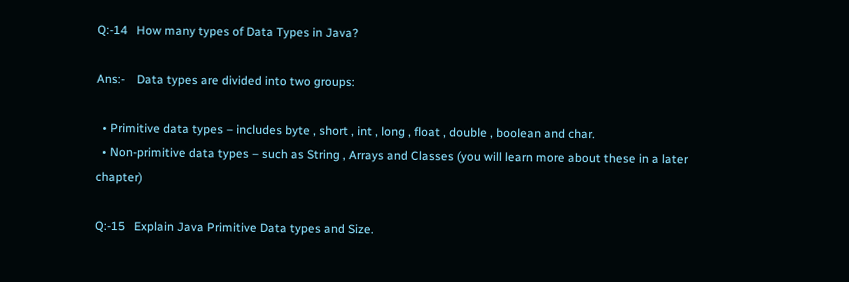Q:-14   How many types of Data Types in Java?

Ans:-    Data types are divided into two groups:

  • Primitive data types – includes byte , short , int , long , float , double , boolean and char.
  • Non-primitive data types – such as String , Arrays and Classes (you will learn more about these in a later chapter)

Q:-15   Explain Java Primitive Data types and Size.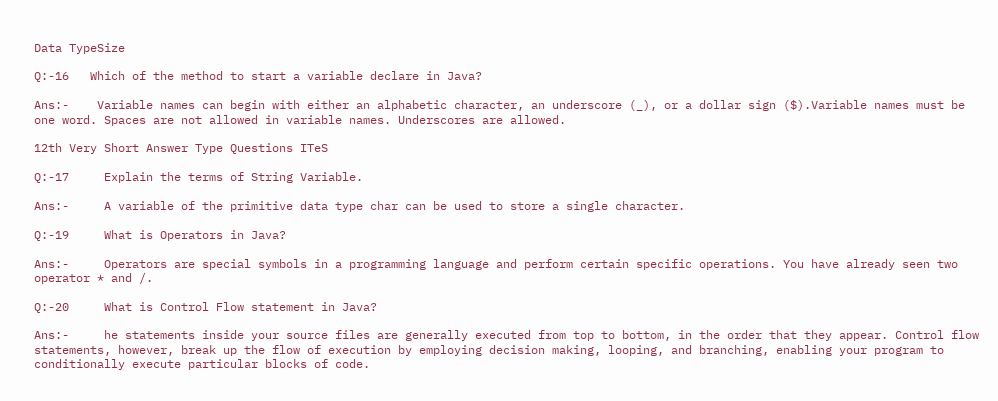Data TypeSize

Q:-16   Which of the method to start a variable declare in Java?

Ans:-    Variable names can begin with either an alphabetic character, an underscore (_), or a dollar sign ($).Variable names must be one word. Spaces are not allowed in variable names. Underscores are allowed.

12th Very Short Answer Type Questions ITeS

Q:-17     Explain the terms of String Variable.

Ans:-     A variable of the primitive data type char can be used to store a single character.

Q:-19     What is Operators in Java?

Ans:-     Operators are special symbols in a programming language and perform certain specific operations. You have already seen two operator * and /.

Q:-20     What is Control Flow statement in Java?

Ans:-     he statements inside your source files are generally executed from top to bottom, in the order that they appear. Control flow statements, however, break up the flow of execution by employing decision making, looping, and branching, enabling your program to conditionally execute particular blocks of code.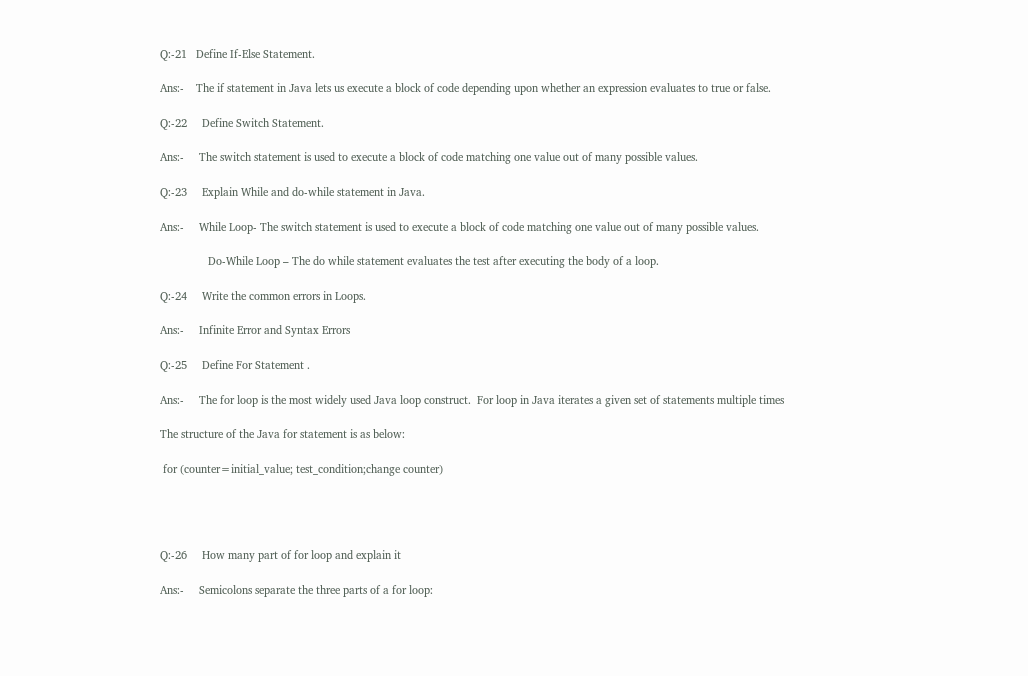Q:-21   Define If-Else Statement.

Ans:-    The if statement in Java lets us execute a block of code depending upon whether an expression evaluates to true or false.

Q:-22     Define Switch Statement.

Ans:-     The switch statement is used to execute a block of code matching one value out of many possible values.

Q:-23     Explain While and do-while statement in Java.

Ans:-     While Loop- The switch statement is used to execute a block of code matching one value out of many possible values.

                Do-While Loop – The do while statement evaluates the test after executing the body of a loop.

Q:-24     Write the common errors in Loops.

Ans:-     Infinite Error and Syntax Errors

Q:-25     Define For Statement .

Ans:-     The for loop is the most widely used Java loop construct.  For loop in Java iterates a given set of statements multiple times

The structure of the Java for statement is as below:

 for (counter=initial_value; test_condition;change counter)




Q:-26     How many part of for loop and explain it

Ans:-     Semicolons separate the three parts of a for loop: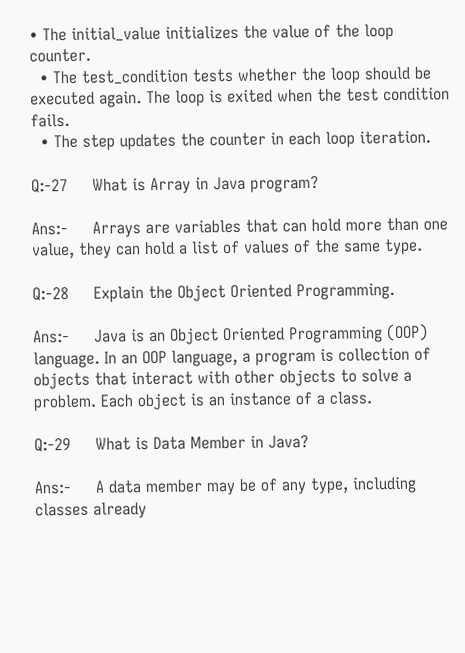• The initial_value initializes the value of the loop counter.
  • The test_condition tests whether the loop should be executed again. The loop is exited when the test condition fails.
  • The step updates the counter in each loop iteration.

Q:-27     What is Array in Java program?

Ans:-     Arrays are variables that can hold more than one value, they can hold a list of values of the same type.

Q:-28     Explain the Object Oriented Programming.

Ans:-     Java is an Object Oriented Programming (OOP) language. In an OOP language, a program is collection of objects that interact with other objects to solve a problem. Each object is an instance of a class.

Q:-29     What is Data Member in Java?

Ans:-     A data member may be of any type, including classes already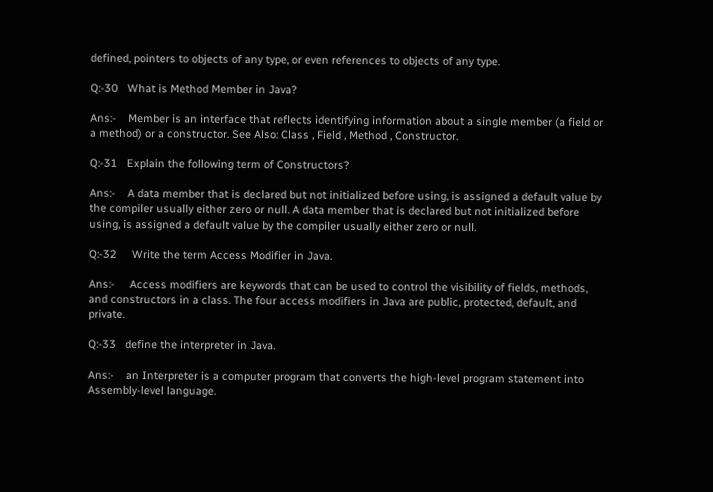defined, pointers to objects of any type, or even references to objects of any type.

Q:-30   What is Method Member in Java?

Ans:-    Member is an interface that reflects identifying information about a single member (a field or a method) or a constructor. See Also: Class , Field , Method , Constructor.

Q:-31   Explain the following term of Constructors?

Ans:-    A data member that is declared but not initialized before using, is assigned a default value by the compiler usually either zero or null. A data member that is declared but not initialized before using, is assigned a default value by the compiler usually either zero or null.

Q:-32     Write the term Access Modifier in Java.

Ans:-     Access modifiers are keywords that can be used to control the visibility of fields, methods, and constructors in a class. The four access modifiers in Java are public, protected, default, and private.

Q:-33   define the interpreter in Java.

Ans:-    an Interpreter is a computer program that converts the high-level program statement into Assembly-level language.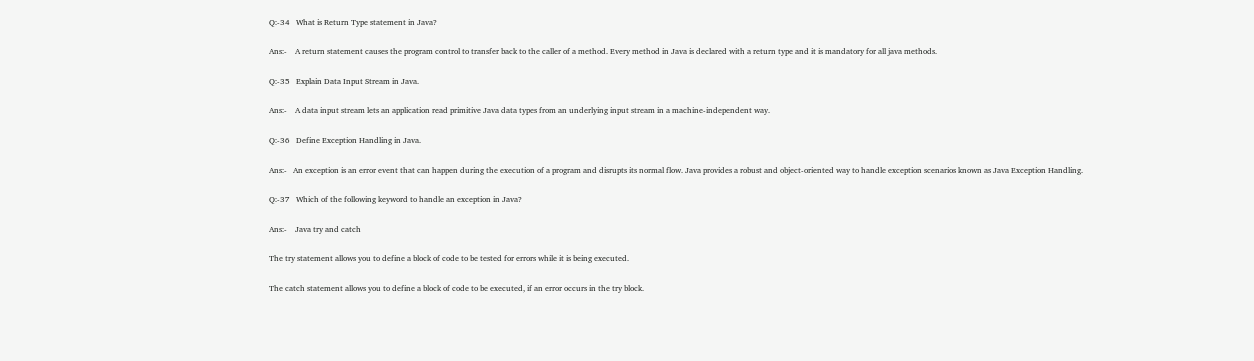Q:-34   What is Return Type statement in Java?

Ans:-    A return statement causes the program control to transfer back to the caller of a method. Every method in Java is declared with a return type and it is mandatory for all java methods.

Q:-35   Explain Data Input Stream in Java.

Ans:-    A data input stream lets an application read primitive Java data types from an underlying input stream in a machine-independent way.

Q:-36   Define Exception Handling in Java.

Ans:-   An exception is an error event that can happen during the execution of a program and disrupts its normal flow. Java provides a robust and object-oriented way to handle exception scenarios known as Java Exception Handling.

Q:-37   Which of the following keyword to handle an exception in Java?

Ans:-    Java try and catch

The try statement allows you to define a block of code to be tested for errors while it is being executed.

The catch statement allows you to define a block of code to be executed, if an error occurs in the try block.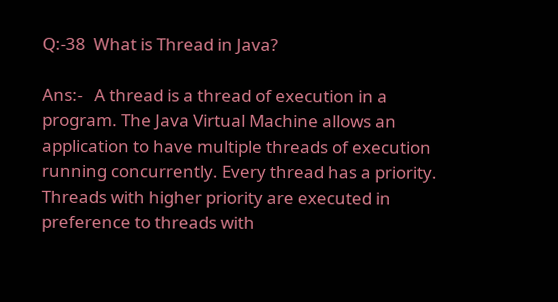Q:-38  What is Thread in Java?

Ans:-   A thread is a thread of execution in a program. The Java Virtual Machine allows an application to have multiple threads of execution running concurrently. Every thread has a priority. Threads with higher priority are executed in preference to threads with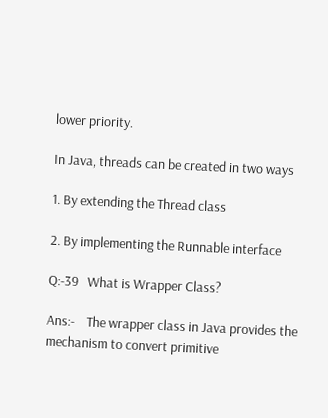lower priority.

In Java, threads can be created in two ways

1. By extending the Thread class

2. By implementing the Runnable interface

Q:-39   What is Wrapper Class?

Ans:-    The wrapper class in Java provides the mechanism to convert primitive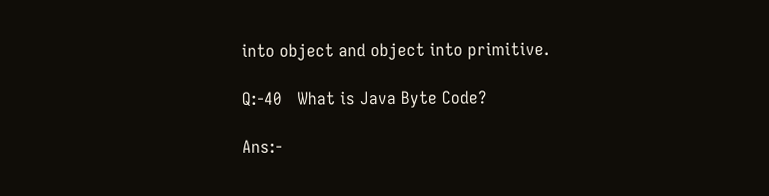into object and object into primitive.

Q:-40   What is Java Byte Code?

Ans:-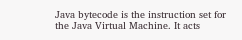Java bytecode is the instruction set for the Java Virtual Machine. It acts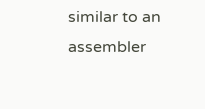similar to an assembler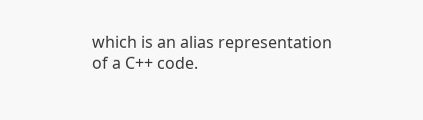which is an alias representation of a C++ code.